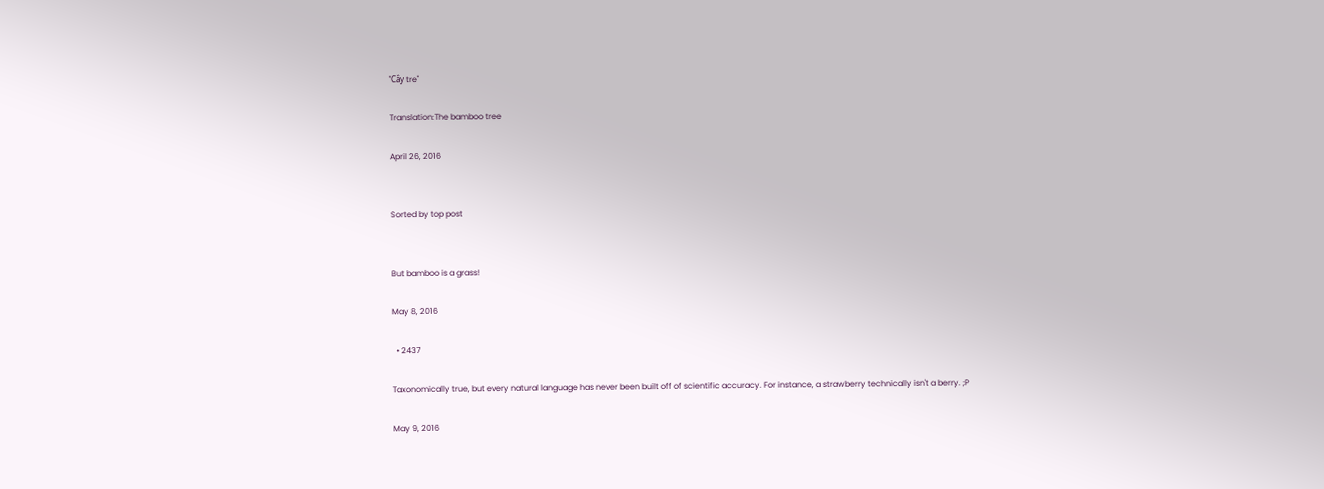"Cây tre"

Translation:The bamboo tree

April 26, 2016


Sorted by top post


But bamboo is a grass!

May 8, 2016

  • 2437

Taxonomically true, but every natural language has never been built off of scientific accuracy. For instance, a strawberry technically isn't a berry. ;P

May 9, 2016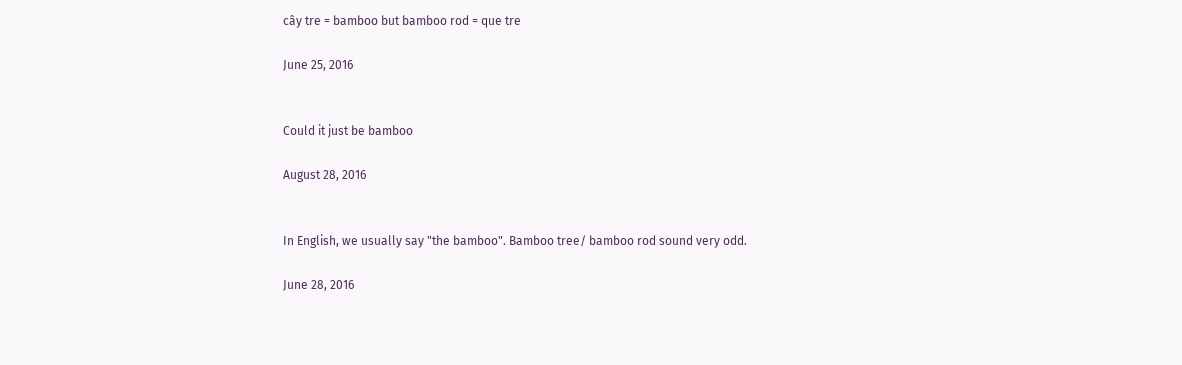cây tre = bamboo but bamboo rod = que tre

June 25, 2016


Could it just be bamboo

August 28, 2016


In English, we usually say "the bamboo". Bamboo tree/ bamboo rod sound very odd.

June 28, 2016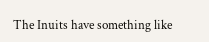The Inuits have something like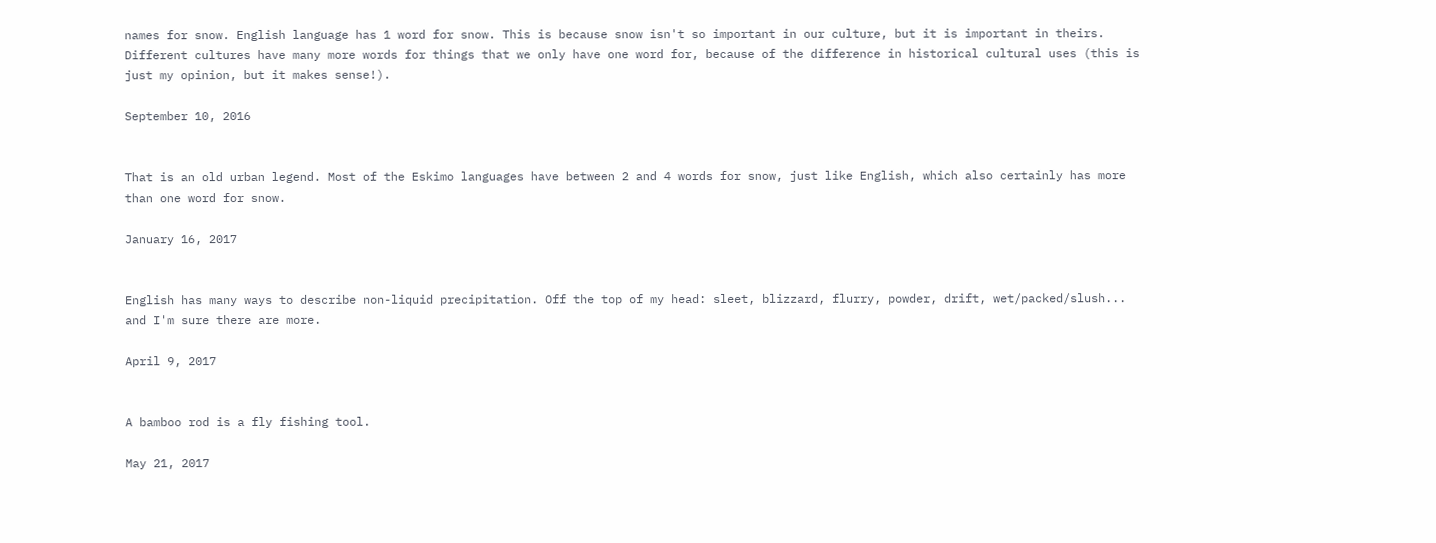names for snow. English language has 1 word for snow. This is because snow isn't so important in our culture, but it is important in theirs. Different cultures have many more words for things that we only have one word for, because of the difference in historical cultural uses (this is just my opinion, but it makes sense!).

September 10, 2016


That is an old urban legend. Most of the Eskimo languages have between 2 and 4 words for snow, just like English, which also certainly has more than one word for snow.

January 16, 2017


English has many ways to describe non-liquid precipitation. Off the top of my head: sleet, blizzard, flurry, powder, drift, wet/packed/slush... and I'm sure there are more.

April 9, 2017


A bamboo rod is a fly fishing tool.

May 21, 2017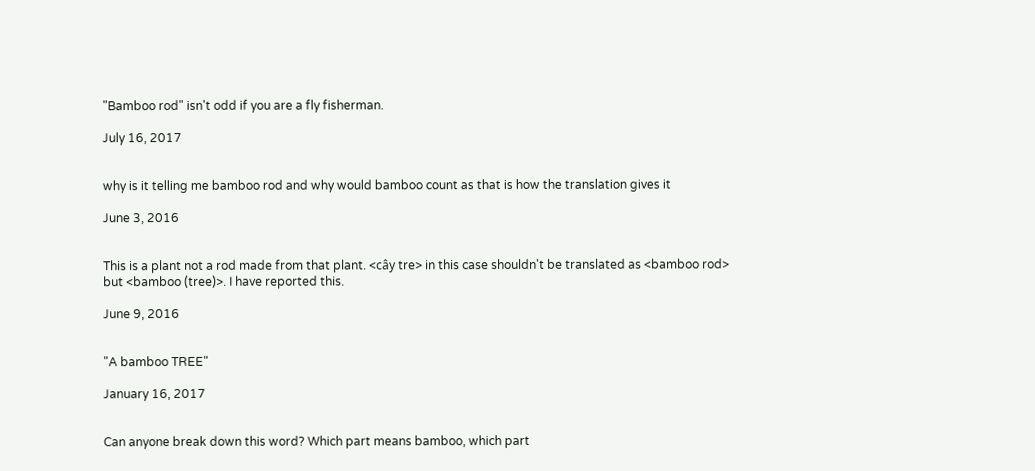"Bamboo rod" isn't odd if you are a fly fisherman.

July 16, 2017


why is it telling me bamboo rod and why would bamboo count as that is how the translation gives it

June 3, 2016


This is a plant not a rod made from that plant. <cây tre> in this case shouldn't be translated as <bamboo rod> but <bamboo (tree)>. I have reported this.

June 9, 2016


"A bamboo TREE"

January 16, 2017


Can anyone break down this word? Which part means bamboo, which part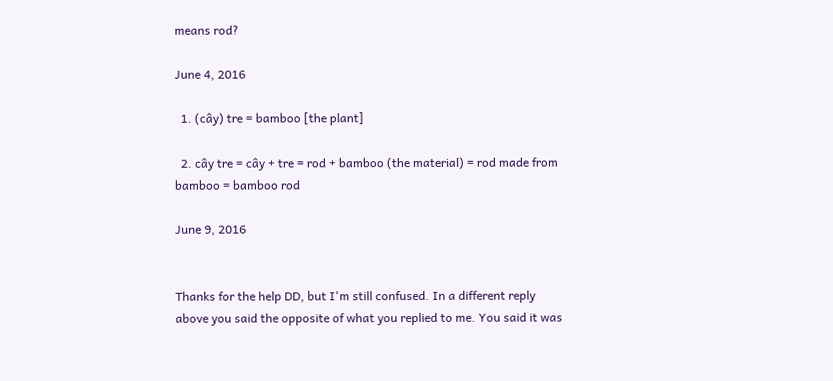means rod?

June 4, 2016

  1. (cây) tre = bamboo [the plant]

  2. cây tre = cây + tre = rod + bamboo (the material) = rod made from bamboo = bamboo rod

June 9, 2016


Thanks for the help DD, but I'm still confused. In a different reply above you said the opposite of what you replied to me. You said it was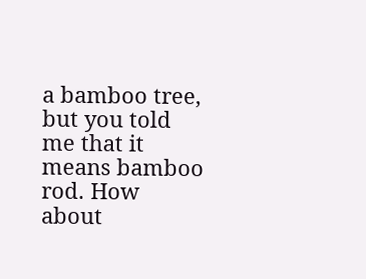a bamboo tree, but you told me that it means bamboo rod. How about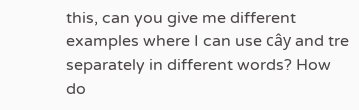this, can you give me different examples where I can use cây and tre separately in different words? How do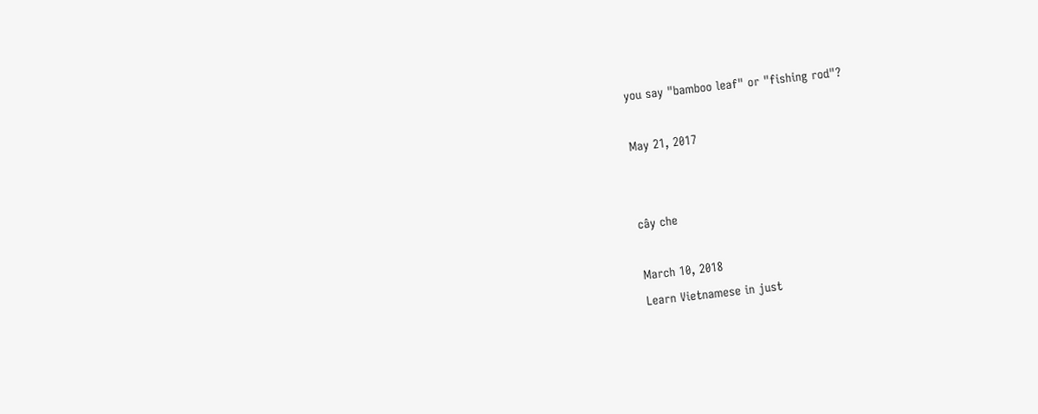you say "bamboo leaf" or "fishing rod"?

May 21, 2017


cây che

March 10, 2018
Learn Vietnamese in just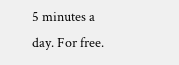5 minutes a day. For free.